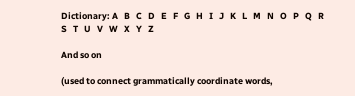Dictionary: A   B   C   D   E   F   G   H   I   J   K   L   M   N   O   P   Q   R   S   T   U   V   W   X   Y   Z

And so on

(used to connect grammatically coordinate words,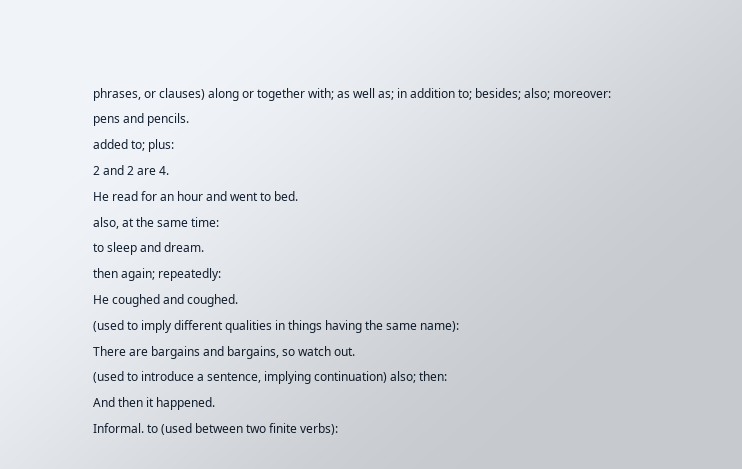phrases, or clauses) along or together with; as well as; in addition to; besides; also; moreover:
pens and pencils.
added to; plus:
2 and 2 are 4.
He read for an hour and went to bed.
also, at the same time:
to sleep and dream.
then again; repeatedly:
He coughed and coughed.
(used to imply different qualities in things having the same name):
There are bargains and bargains, so watch out.
(used to introduce a sentence, implying continuation) also; then:
And then it happened.
Informal. to (used between two finite verbs):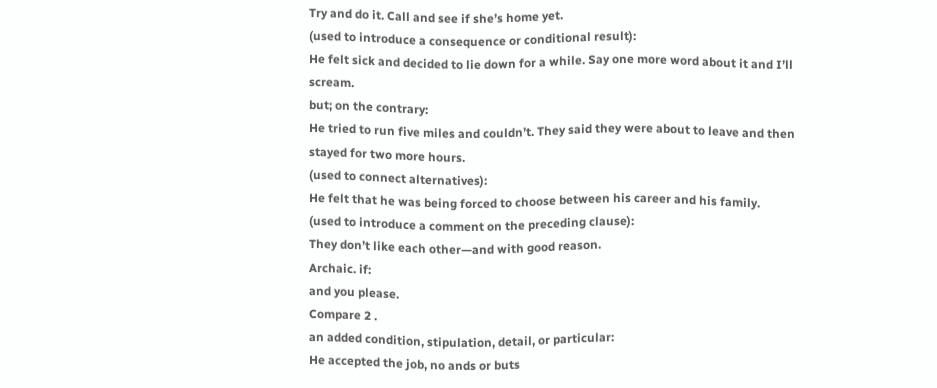Try and do it. Call and see if she’s home yet.
(used to introduce a consequence or conditional result):
He felt sick and decided to lie down for a while. Say one more word about it and I’ll scream.
but; on the contrary:
He tried to run five miles and couldn’t. They said they were about to leave and then stayed for two more hours.
(used to connect alternatives):
He felt that he was being forced to choose between his career and his family.
(used to introduce a comment on the preceding clause):
They don’t like each other—and with good reason.
Archaic. if:
and you please.
Compare 2 .
an added condition, stipulation, detail, or particular:
He accepted the job, no ands or buts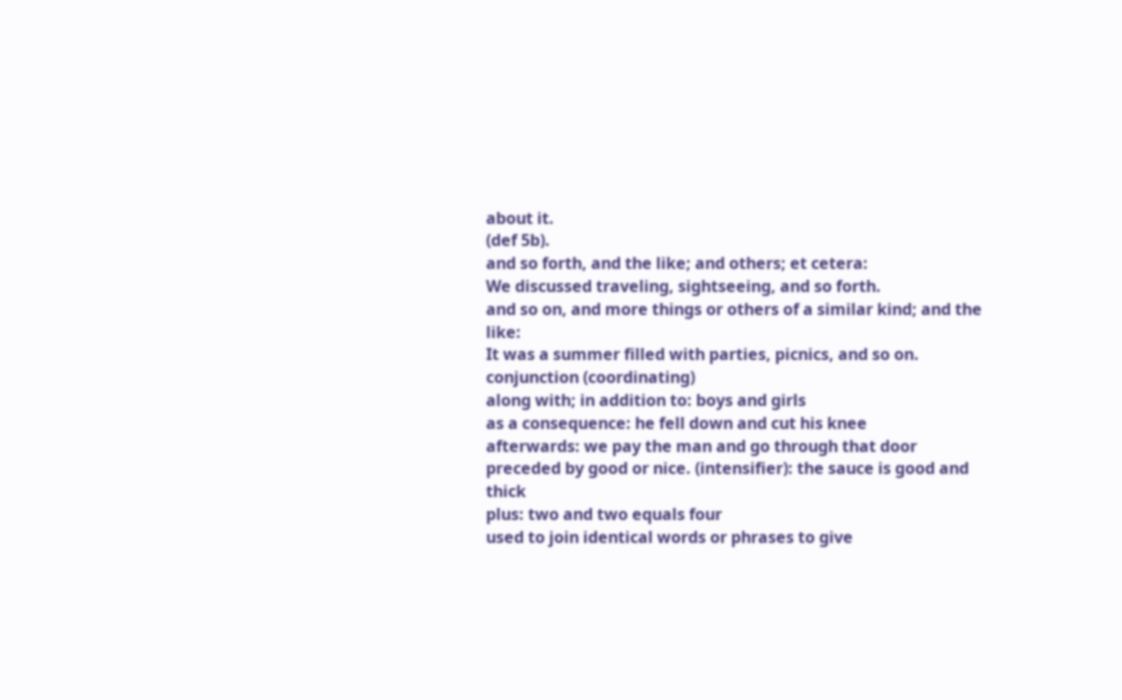about it.
(def 5b).
and so forth, and the like; and others; et cetera:
We discussed traveling, sightseeing, and so forth.
and so on, and more things or others of a similar kind; and the like:
It was a summer filled with parties, picnics, and so on.
conjunction (coordinating)
along with; in addition to: boys and girls
as a consequence: he fell down and cut his knee
afterwards: we pay the man and go through that door
preceded by good or nice. (intensifier): the sauce is good and thick
plus: two and two equals four
used to join identical words or phrases to give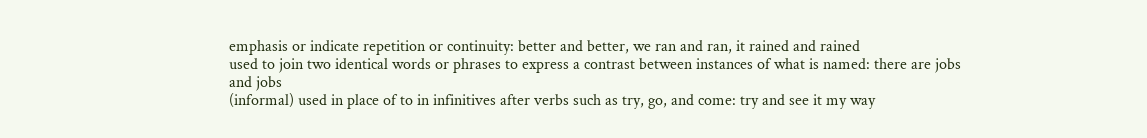emphasis or indicate repetition or continuity: better and better, we ran and ran, it rained and rained
used to join two identical words or phrases to express a contrast between instances of what is named: there are jobs and jobs
(informal) used in place of to in infinitives after verbs such as try, go, and come: try and see it my way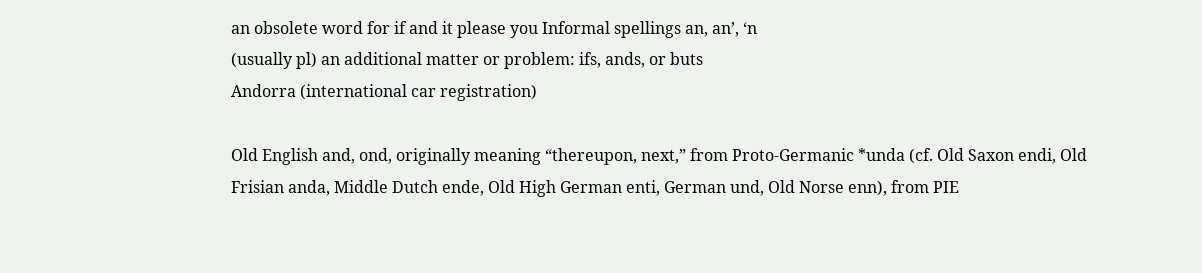an obsolete word for if and it please you Informal spellings an, an’, ‘n
(usually pl) an additional matter or problem: ifs, ands, or buts
Andorra (international car registration)

Old English and, ond, originally meaning “thereupon, next,” from Proto-Germanic *unda (cf. Old Saxon endi, Old Frisian anda, Middle Dutch ende, Old High German enti, German und, Old Norse enn), from PIE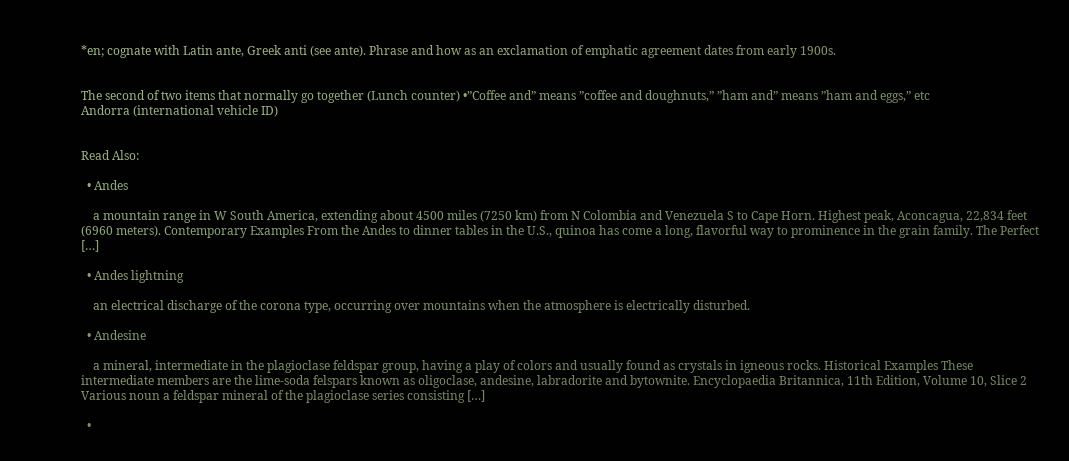*en; cognate with Latin ante, Greek anti (see ante). Phrase and how as an exclamation of emphatic agreement dates from early 1900s.


The second of two items that normally go together (Lunch counter) •”Coffee and” means ”coffee and doughnuts,” ”ham and” means ”ham and eggs,” etc
Andorra (international vehicle ID)


Read Also:

  • Andes

    a mountain range in W South America, extending about 4500 miles (7250 km) from N Colombia and Venezuela S to Cape Horn. Highest peak, Aconcagua, 22,834 feet (6960 meters). Contemporary Examples From the Andes to dinner tables in the U.S., quinoa has come a long, flavorful way to prominence in the grain family. The Perfect […]

  • Andes lightning

    an electrical discharge of the corona type, occurring over mountains when the atmosphere is electrically disturbed.

  • Andesine

    a mineral, intermediate in the plagioclase feldspar group, having a play of colors and usually found as crystals in igneous rocks. Historical Examples These intermediate members are the lime-soda felspars known as oligoclase, andesine, labradorite and bytownite. Encyclopaedia Britannica, 11th Edition, Volume 10, Slice 2 Various noun a feldspar mineral of the plagioclase series consisting […]

  •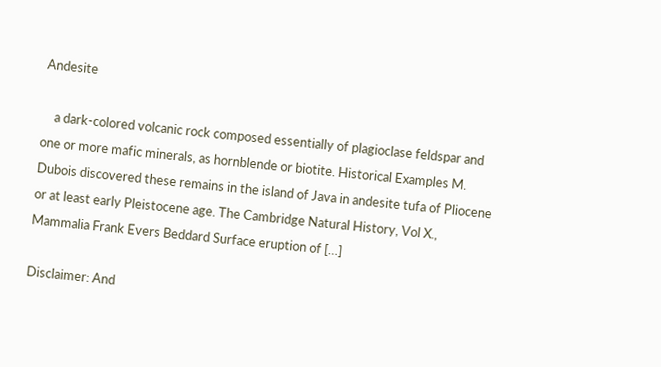Andesite

    a dark-colored volcanic rock composed essentially of plagioclase feldspar and one or more mafic minerals, as hornblende or biotite. Historical Examples M. Dubois discovered these remains in the island of Java in andesite tufa of Pliocene or at least early Pleistocene age. The Cambridge Natural History, Vol X., Mammalia Frank Evers Beddard Surface eruption of […]

Disclaimer: And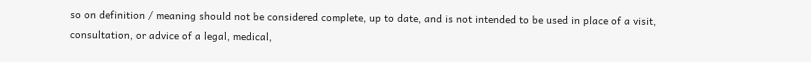so on definition / meaning should not be considered complete, up to date, and is not intended to be used in place of a visit, consultation, or advice of a legal, medical,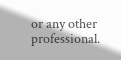or any other professional.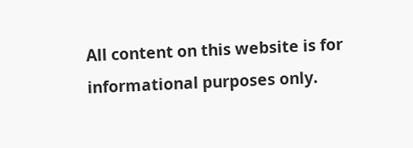All content on this website is for informational purposes only.